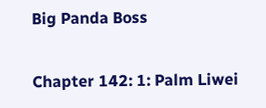Big Panda Boss

Chapter 142: 1: Palm Liwei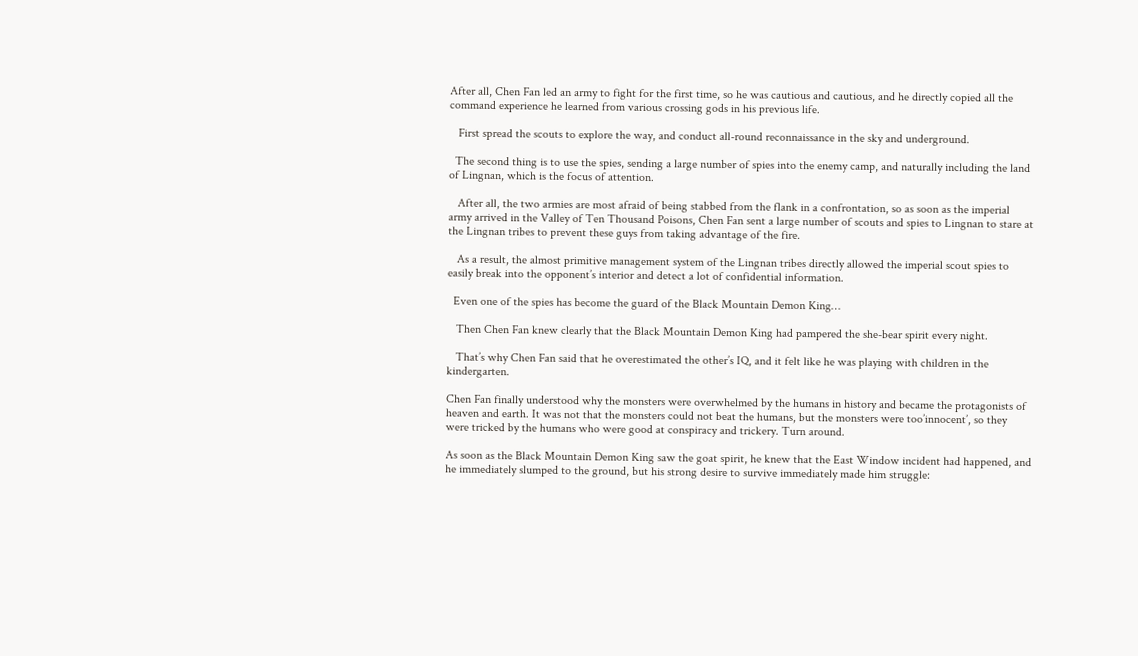After all, Chen Fan led an army to fight for the first time, so he was cautious and cautious, and he directly copied all the command experience he learned from various crossing gods in his previous life.

   First spread the scouts to explore the way, and conduct all-round reconnaissance in the sky and underground.

  The second thing is to use the spies, sending a large number of spies into the enemy camp, and naturally including the land of Lingnan, which is the focus of attention.

   After all, the two armies are most afraid of being stabbed from the flank in a confrontation, so as soon as the imperial army arrived in the Valley of Ten Thousand Poisons, Chen Fan sent a large number of scouts and spies to Lingnan to stare at the Lingnan tribes to prevent these guys from taking advantage of the fire.

   As a result, the almost primitive management system of the Lingnan tribes directly allowed the imperial scout spies to easily break into the opponent’s interior and detect a lot of confidential information.

  Even one of the spies has become the guard of the Black Mountain Demon King…

   Then Chen Fan knew clearly that the Black Mountain Demon King had pampered the she-bear spirit every night.

   That’s why Chen Fan said that he overestimated the other’s IQ, and it felt like he was playing with children in the kindergarten.

Chen Fan finally understood why the monsters were overwhelmed by the humans in history and became the protagonists of heaven and earth. It was not that the monsters could not beat the humans, but the monsters were too’innocent’, so they were tricked by the humans who were good at conspiracy and trickery. Turn around.

As soon as the Black Mountain Demon King saw the goat spirit, he knew that the East Window incident had happened, and he immediately slumped to the ground, but his strong desire to survive immediately made him struggle: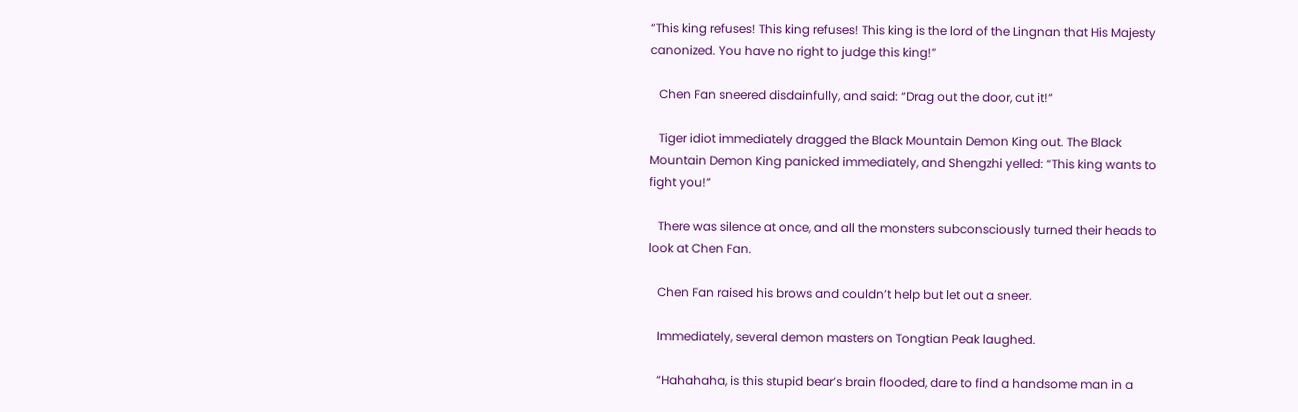“This king refuses! This king refuses! This king is the lord of the Lingnan that His Majesty canonized. You have no right to judge this king!”

   Chen Fan sneered disdainfully, and said: “Drag out the door, cut it!”

   Tiger idiot immediately dragged the Black Mountain Demon King out. The Black Mountain Demon King panicked immediately, and Shengzhi yelled: “This king wants to fight you!”

   There was silence at once, and all the monsters subconsciously turned their heads to look at Chen Fan.

   Chen Fan raised his brows and couldn’t help but let out a sneer.

   Immediately, several demon masters on Tongtian Peak laughed.

   “Hahahaha, is this stupid bear’s brain flooded, dare to find a handsome man in a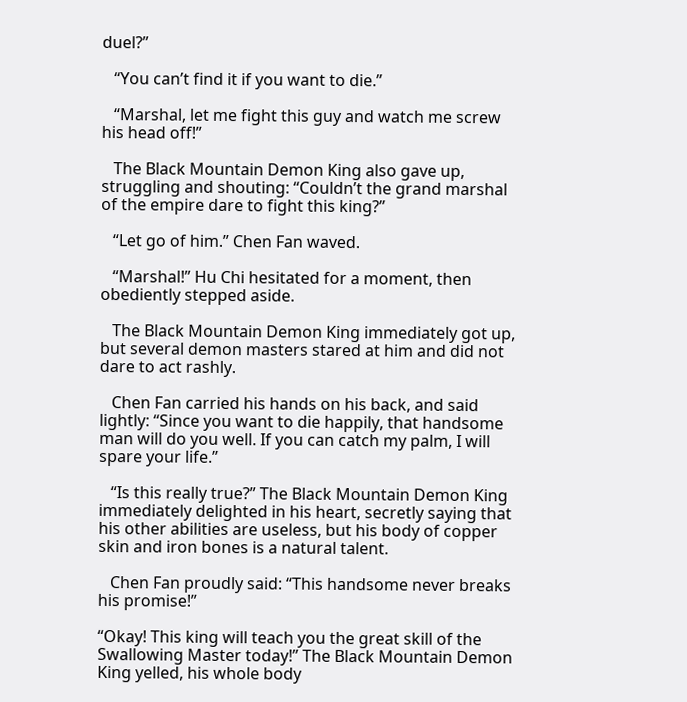duel?”

   “You can’t find it if you want to die.”

   “Marshal, let me fight this guy and watch me screw his head off!”

   The Black Mountain Demon King also gave up, struggling and shouting: “Couldn’t the grand marshal of the empire dare to fight this king?”

   “Let go of him.” Chen Fan waved.

   “Marshal!” Hu Chi hesitated for a moment, then obediently stepped aside.

   The Black Mountain Demon King immediately got up, but several demon masters stared at him and did not dare to act rashly.

   Chen Fan carried his hands on his back, and said lightly: “Since you want to die happily, that handsome man will do you well. If you can catch my palm, I will spare your life.”

   “Is this really true?” The Black Mountain Demon King immediately delighted in his heart, secretly saying that his other abilities are useless, but his body of copper skin and iron bones is a natural talent.

   Chen Fan proudly said: “This handsome never breaks his promise!”

“Okay! This king will teach you the great skill of the Swallowing Master today!” The Black Mountain Demon King yelled, his whole body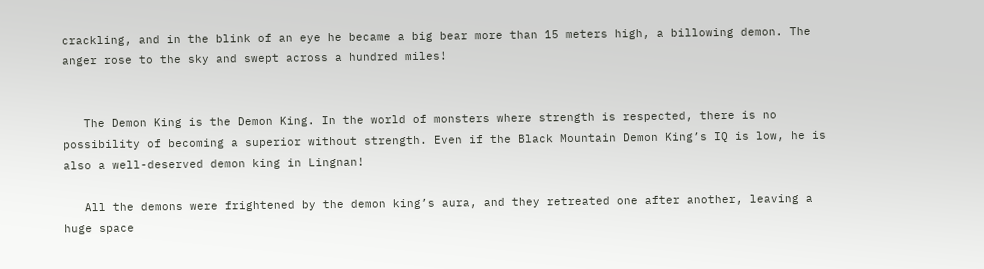crackling, and in the blink of an eye he became a big bear more than 15 meters high, a billowing demon. The anger rose to the sky and swept across a hundred miles!


   The Demon King is the Demon King. In the world of monsters where strength is respected, there is no possibility of becoming a superior without strength. Even if the Black Mountain Demon King’s IQ is low, he is also a well-deserved demon king in Lingnan!

   All the demons were frightened by the demon king’s aura, and they retreated one after another, leaving a huge space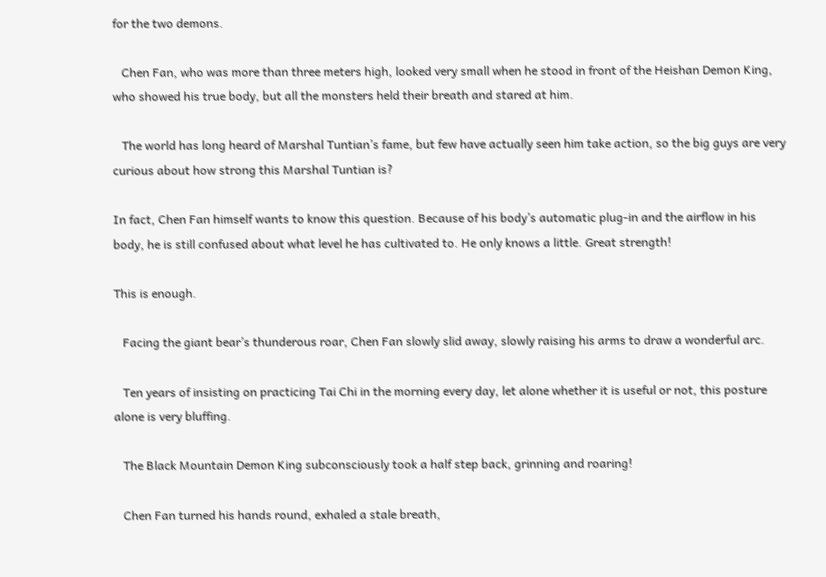for the two demons.

   Chen Fan, who was more than three meters high, looked very small when he stood in front of the Heishan Demon King, who showed his true body, but all the monsters held their breath and stared at him.

   The world has long heard of Marshal Tuntian’s fame, but few have actually seen him take action, so the big guys are very curious about how strong this Marshal Tuntian is?

In fact, Chen Fan himself wants to know this question. Because of his body’s automatic plug-in and the airflow in his body, he is still confused about what level he has cultivated to. He only knows a little. Great strength!

This is enough.

   Facing the giant bear’s thunderous roar, Chen Fan slowly slid away, slowly raising his arms to draw a wonderful arc.

   Ten years of insisting on practicing Tai Chi in the morning every day, let alone whether it is useful or not, this posture alone is very bluffing.

   The Black Mountain Demon King subconsciously took a half step back, grinning and roaring!

   Chen Fan turned his hands round, exhaled a stale breath,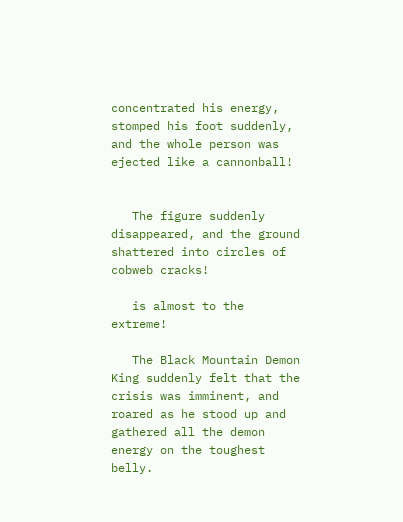concentrated his energy, stomped his foot suddenly, and the whole person was ejected like a cannonball!


   The figure suddenly disappeared, and the ground shattered into circles of cobweb cracks!

   is almost to the extreme!

   The Black Mountain Demon King suddenly felt that the crisis was imminent, and roared as he stood up and gathered all the demon energy on the toughest belly.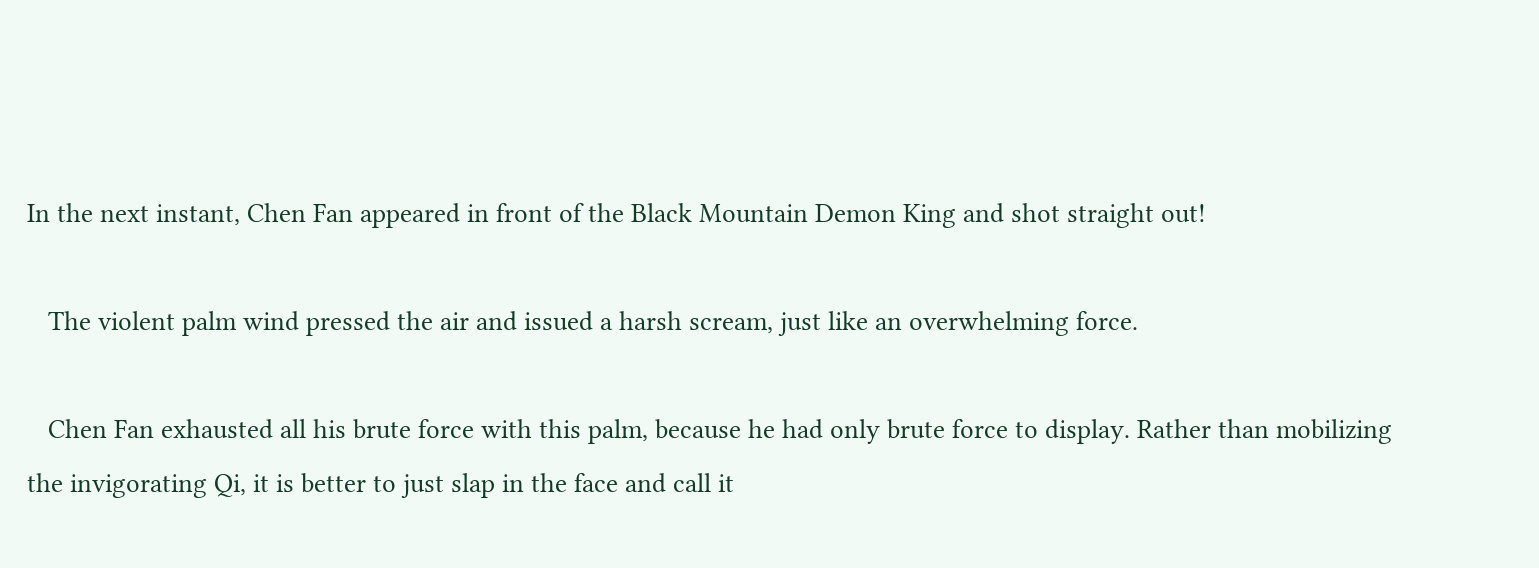In the next instant, Chen Fan appeared in front of the Black Mountain Demon King and shot straight out!

   The violent palm wind pressed the air and issued a harsh scream, just like an overwhelming force.

   Chen Fan exhausted all his brute force with this palm, because he had only brute force to display. Rather than mobilizing the invigorating Qi, it is better to just slap in the face and call it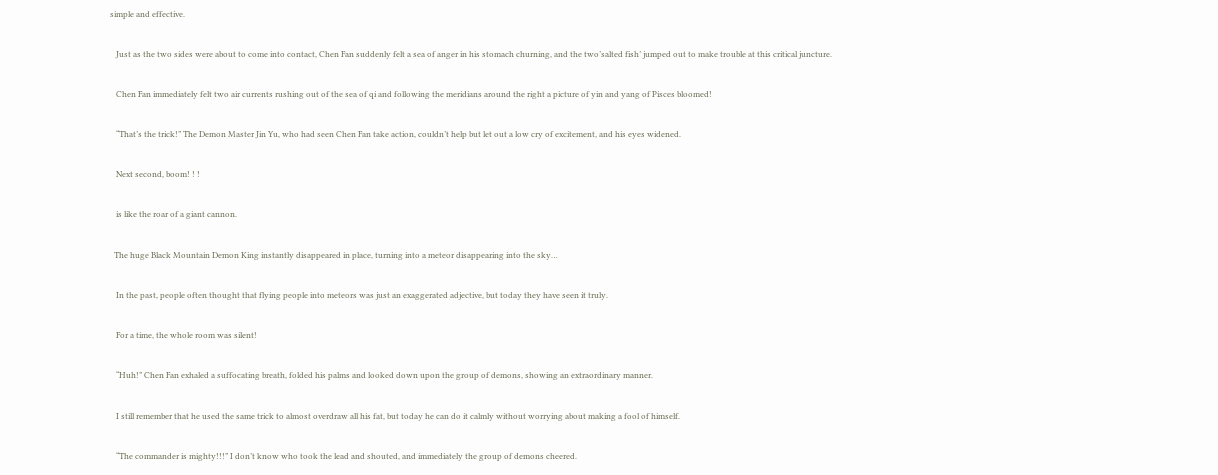simple and effective.

   Just as the two sides were about to come into contact, Chen Fan suddenly felt a sea of anger in his stomach churning, and the two’salted fish’ jumped out to make trouble at this critical juncture.

   Chen Fan immediately felt two air currents rushing out of the sea of qi and following the meridians around the right a picture of yin and yang of Pisces bloomed!

   “That’s the trick!” The Demon Master Jin Yu, who had seen Chen Fan take action, couldn’t help but let out a low cry of excitement, and his eyes widened.

   Next second, boom! ! !

   is like the roar of a giant cannon.

  The huge Black Mountain Demon King instantly disappeared in place, turning into a meteor disappearing into the sky…

   In the past, people often thought that flying people into meteors was just an exaggerated adjective, but today they have seen it truly.

   For a time, the whole room was silent!

   “Huh!” Chen Fan exhaled a suffocating breath, folded his palms and looked down upon the group of demons, showing an extraordinary manner.

   I still remember that he used the same trick to almost overdraw all his fat, but today he can do it calmly without worrying about making a fool of himself.

   “The commander is mighty!!!” I don’t know who took the lead and shouted, and immediately the group of demons cheered.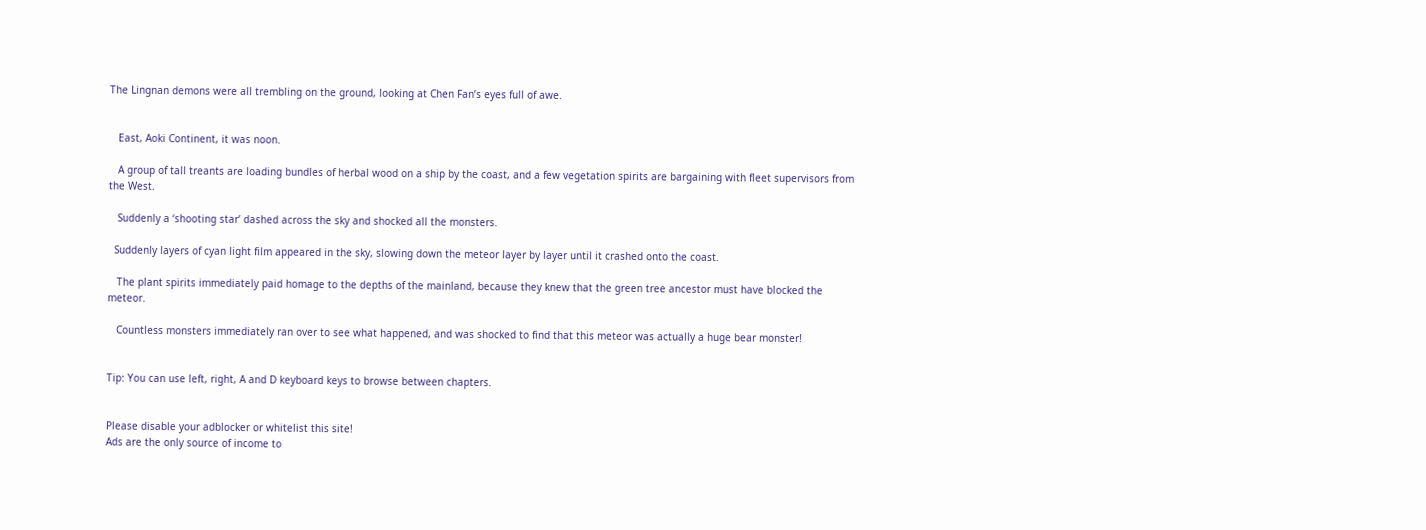The Lingnan demons were all trembling on the ground, looking at Chen Fan’s eyes full of awe.


   East, Aoki Continent, it was noon.

   A group of tall treants are loading bundles of herbal wood on a ship by the coast, and a few vegetation spirits are bargaining with fleet supervisors from the West.

   Suddenly a ‘shooting star’ dashed across the sky and shocked all the monsters.

  Suddenly layers of cyan light film appeared in the sky, slowing down the meteor layer by layer until it crashed onto the coast.

   The plant spirits immediately paid homage to the depths of the mainland, because they knew that the green tree ancestor must have blocked the meteor.

   Countless monsters immediately ran over to see what happened, and was shocked to find that this meteor was actually a huge bear monster!


Tip: You can use left, right, A and D keyboard keys to browse between chapters.


Please disable your adblocker or whitelist this site!
Ads are the only source of income to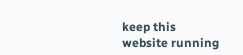keep this website running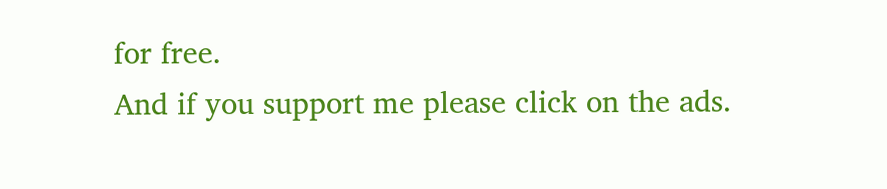for free.
And if you support me please click on the ads.